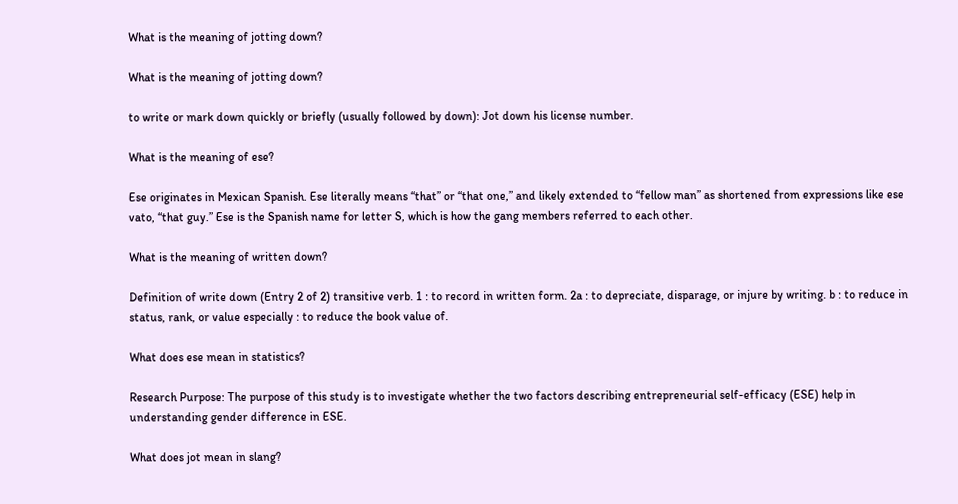What is the meaning of jotting down?

What is the meaning of jotting down?

to write or mark down quickly or briefly (usually followed by down): Jot down his license number.

What is the meaning of ese?

Ese originates in Mexican Spanish. Ese literally means “that” or “that one,” and likely extended to “fellow man” as shortened from expressions like ese vato, “that guy.” Ese is the Spanish name for letter S, which is how the gang members referred to each other.

What is the meaning of written down?

Definition of write down (Entry 2 of 2) transitive verb. 1 : to record in written form. 2a : to depreciate, disparage, or injure by writing. b : to reduce in status, rank, or value especially : to reduce the book value of.

What does ese mean in statistics?

Research Purpose: The purpose of this study is to investigate whether the two factors describing entrepreneurial self-efficacy (ESE) help in understanding gender difference in ESE.

What does jot mean in slang?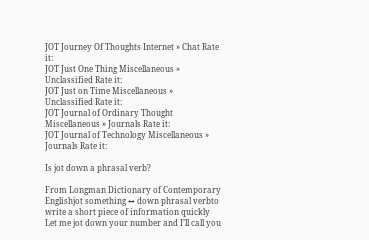JOT Journey Of Thoughts Internet » Chat Rate it:
JOT Just One Thing Miscellaneous » Unclassified Rate it:
JOT Just on Time Miscellaneous » Unclassified Rate it:
JOT Journal of Ordinary Thought Miscellaneous » Journals Rate it:
JOT Journal of Technology Miscellaneous » Journals Rate it:

Is jot down a phrasal verb?

From Longman Dictionary of Contemporary Englishjot something ↔ down phrasal verbto write a short piece of information quickly Let me jot down your number and I’ll call you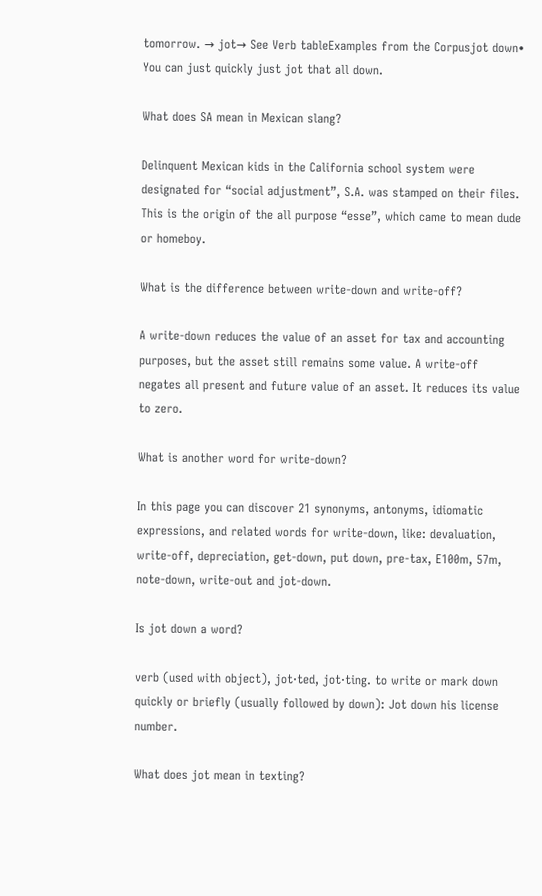tomorrow. → jot→ See Verb tableExamples from the Corpusjot down• You can just quickly just jot that all down.

What does SA mean in Mexican slang?

Delinquent Mexican kids in the California school system were designated for “social adjustment”, S.A. was stamped on their files. This is the origin of the all purpose “esse”, which came to mean dude or homeboy.

What is the difference between write-down and write-off?

A write-down reduces the value of an asset for tax and accounting purposes, but the asset still remains some value. A write-off negates all present and future value of an asset. It reduces its value to zero.

What is another word for write-down?

In this page you can discover 21 synonyms, antonyms, idiomatic expressions, and related words for write-down, like: devaluation, write-off, depreciation, get-down, put down, pre-tax, E100m, 57m, note-down, write-out and jot-down.

Is jot down a word?

verb (used with object), jot·ted, jot·ting. to write or mark down quickly or briefly (usually followed by down): Jot down his license number.

What does jot mean in texting?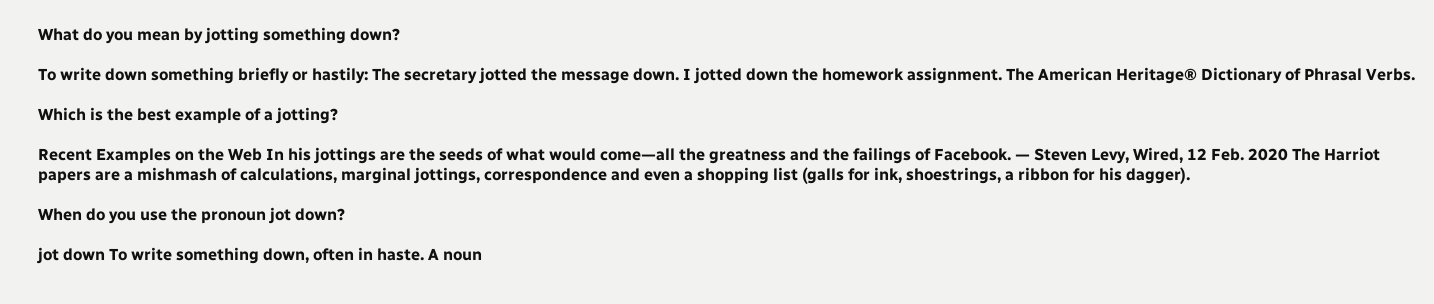What do you mean by jotting something down?

To write down something briefly or hastily: The secretary jotted the message down. I jotted down the homework assignment. The American Heritage® Dictionary of Phrasal Verbs.

Which is the best example of a jotting?

Recent Examples on the Web In his jottings are the seeds of what would come—all the greatness and the failings of Facebook. — Steven Levy, Wired, 12 Feb. 2020 The Harriot papers are a mishmash of calculations, marginal jottings, correspondence and even a shopping list (galls for ink, shoestrings, a ribbon for his dagger).

When do you use the pronoun jot down?

jot down To write something down, often in haste. A noun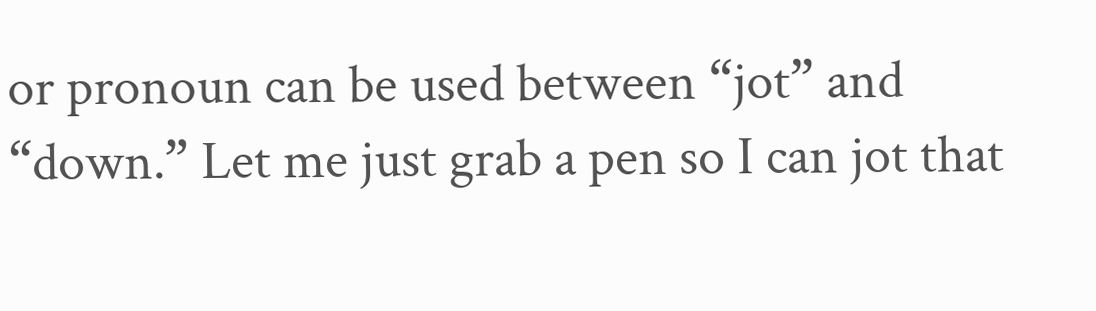or pronoun can be used between “jot” and “down.” Let me just grab a pen so I can jot that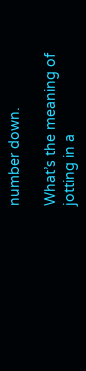number down.

What’s the meaning of jotting in a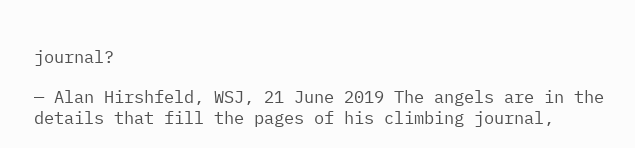journal?

— Alan Hirshfeld, WSJ, 21 June 2019 The angels are in the details that fill the pages of his climbing journal,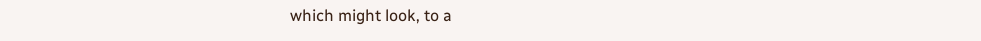which might look, to a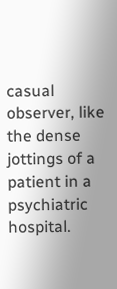casual observer, like the dense jottings of a patient in a psychiatric hospital.